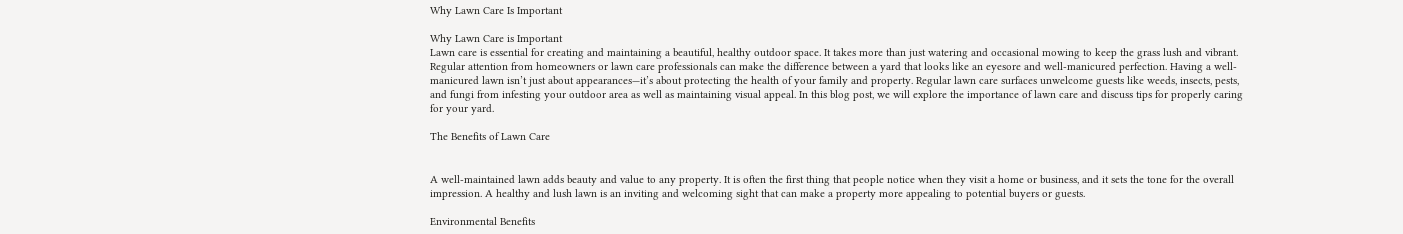Why Lawn Care Is Important

Why Lawn Care is Important
Lawn care is essential for creating and maintaining a beautiful, healthy outdoor space. It takes more than just watering and occasional mowing to keep the grass lush and vibrant. Regular attention from homeowners or lawn care professionals can make the difference between a yard that looks like an eyesore and well-manicured perfection. Having a well-manicured lawn isn’t just about appearances—it’s about protecting the health of your family and property. Regular lawn care surfaces unwelcome guests like weeds, insects, pests, and fungi from infesting your outdoor area as well as maintaining visual appeal. In this blog post, we will explore the importance of lawn care and discuss tips for properly caring for your yard.

The Benefits of Lawn Care


A well-maintained lawn adds beauty and value to any property. It is often the first thing that people notice when they visit a home or business, and it sets the tone for the overall impression. A healthy and lush lawn is an inviting and welcoming sight that can make a property more appealing to potential buyers or guests.

Environmental Benefits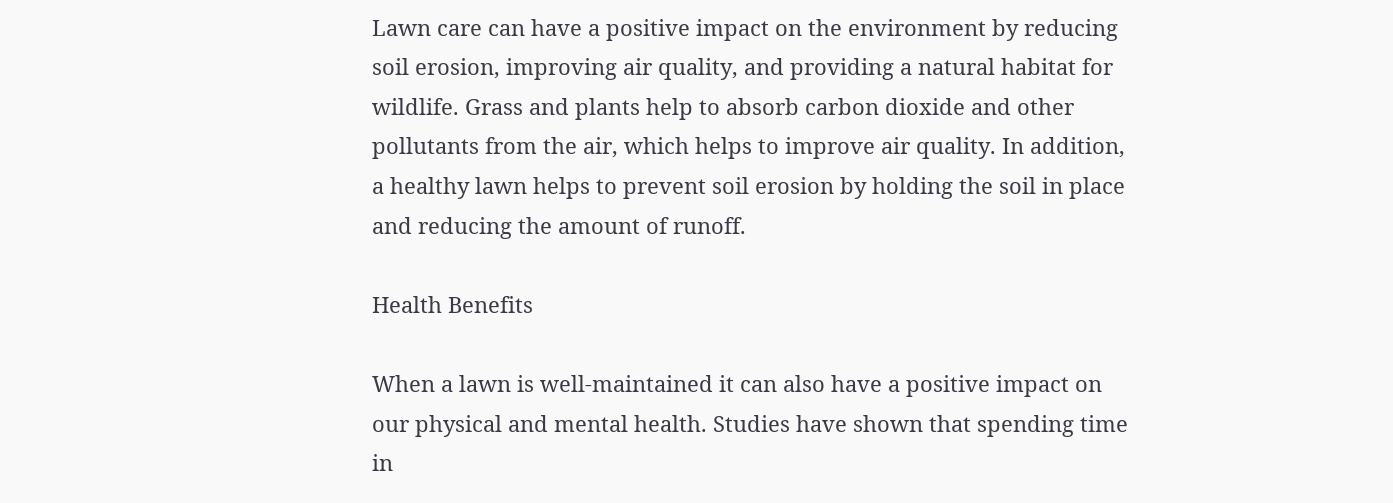Lawn care can have a positive impact on the environment by reducing soil erosion, improving air quality, and providing a natural habitat for wildlife. Grass and plants help to absorb carbon dioxide and other pollutants from the air, which helps to improve air quality. In addition, a healthy lawn helps to prevent soil erosion by holding the soil in place and reducing the amount of runoff.

Health Benefits

When a lawn is well-maintained it can also have a positive impact on our physical and mental health. Studies have shown that spending time in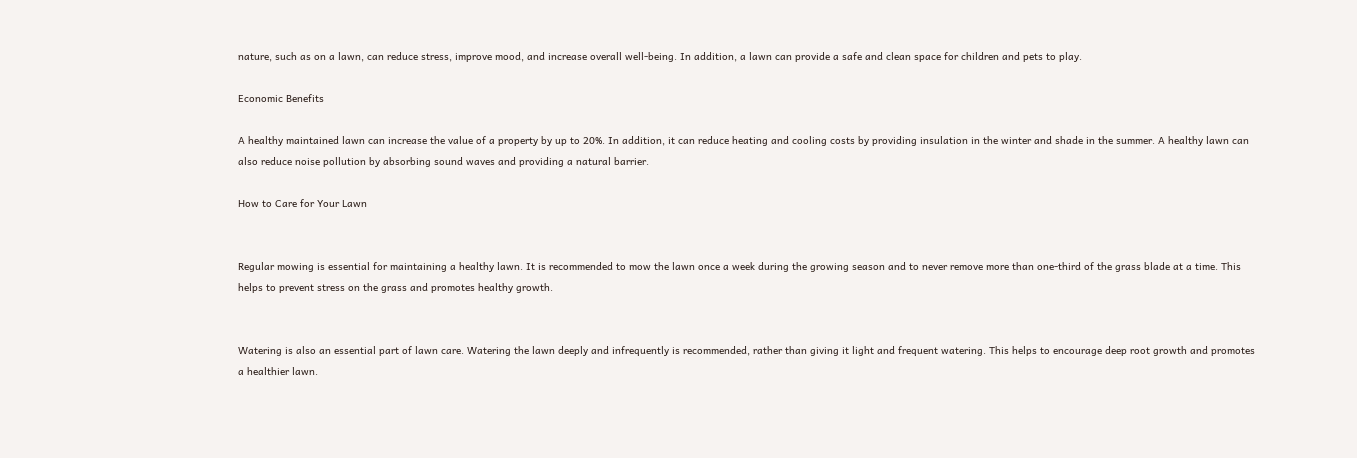nature, such as on a lawn, can reduce stress, improve mood, and increase overall well-being. In addition, a lawn can provide a safe and clean space for children and pets to play.

Economic Benefits

A healthy maintained lawn can increase the value of a property by up to 20%. In addition, it can reduce heating and cooling costs by providing insulation in the winter and shade in the summer. A healthy lawn can also reduce noise pollution by absorbing sound waves and providing a natural barrier.

How to Care for Your Lawn


Regular mowing is essential for maintaining a healthy lawn. It is recommended to mow the lawn once a week during the growing season and to never remove more than one-third of the grass blade at a time. This helps to prevent stress on the grass and promotes healthy growth.


Watering is also an essential part of lawn care. Watering the lawn deeply and infrequently is recommended, rather than giving it light and frequent watering. This helps to encourage deep root growth and promotes a healthier lawn.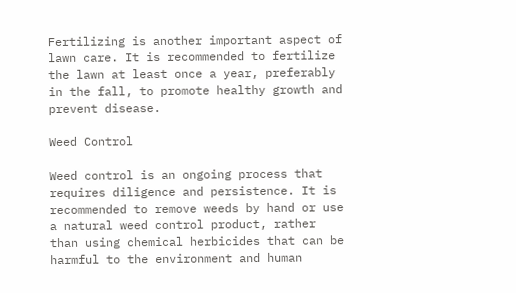Fertilizing is another important aspect of lawn care. It is recommended to fertilize the lawn at least once a year, preferably in the fall, to promote healthy growth and prevent disease.

Weed Control

Weed control is an ongoing process that requires diligence and persistence. It is recommended to remove weeds by hand or use a natural weed control product, rather than using chemical herbicides that can be harmful to the environment and human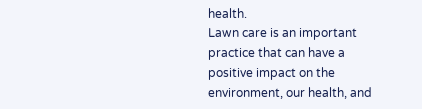health.
Lawn care is an important practice that can have a positive impact on the environment, our health, and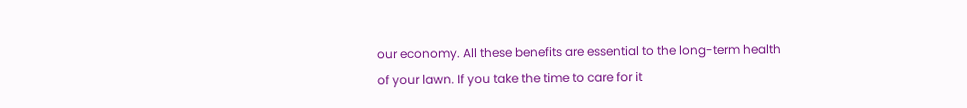our economy. All these benefits are essential to the long-term health of your lawn. If you take the time to care for it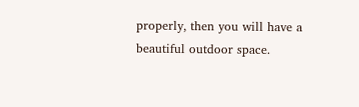properly, then you will have a beautiful outdoor space.